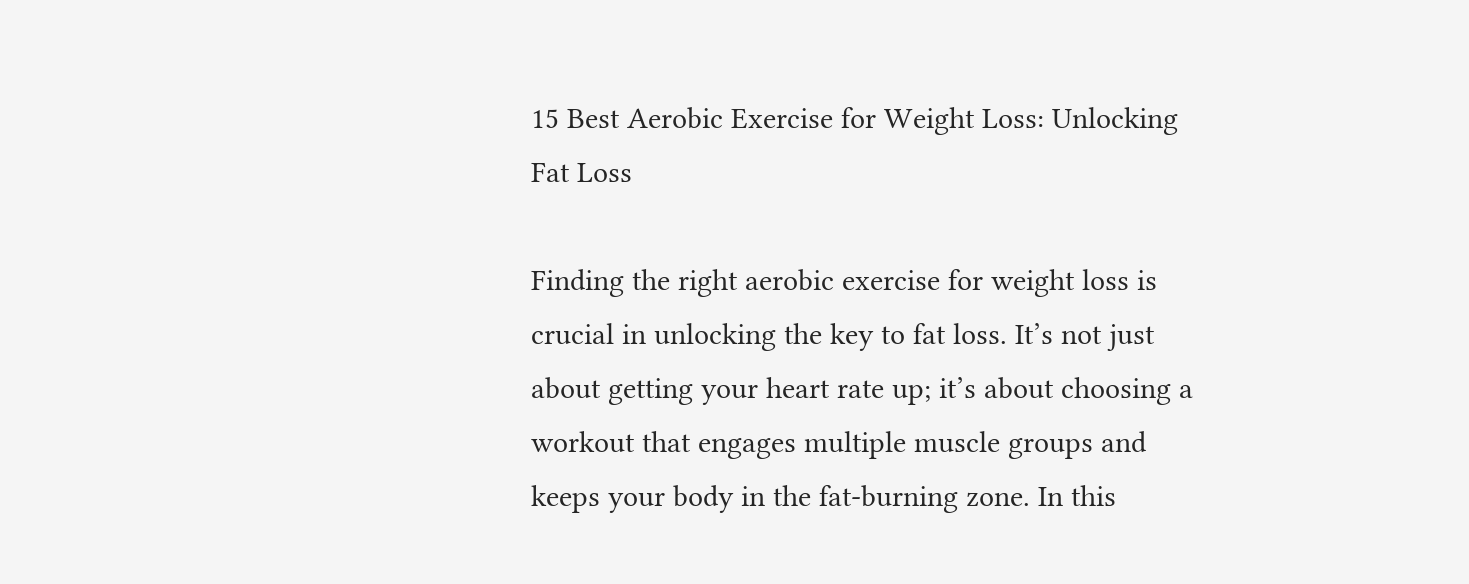15 Best Aerobic Exercise for Weight Loss: Unlocking Fat Loss

Finding the right aerobic exercise for weight loss is crucial in unlocking the key to fat loss. It’s not just about getting your heart rate up; it’s about choosing a workout that engages multiple muscle groups and keeps your body in the fat-burning zone. In this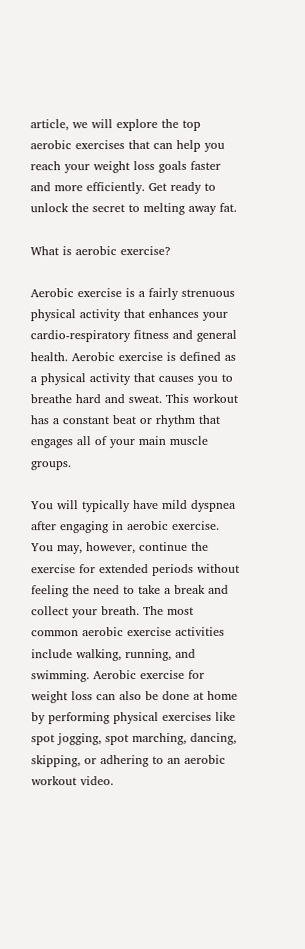article, we will explore the top aerobic exercises that can help you reach your weight loss goals faster and more efficiently. Get ready to unlock the secret to melting away fat.

What is aerobic exercise?

Aerobic exercise is a fairly strenuous physical activity that enhances your cardio-respiratory fitness and general health. Aerobic exercise is defined as a physical activity that causes you to breathe hard and sweat. This workout has a constant beat or rhythm that engages all of your main muscle groups.

You will typically have mild dyspnea after engaging in aerobic exercise. You may, however, continue the exercise for extended periods without feeling the need to take a break and collect your breath. The most common aerobic exercise activities include walking, running, and swimming. Aerobic exercise for weight loss can also be done at home by performing physical exercises like spot jogging, spot marching, dancing, skipping, or adhering to an aerobic workout video.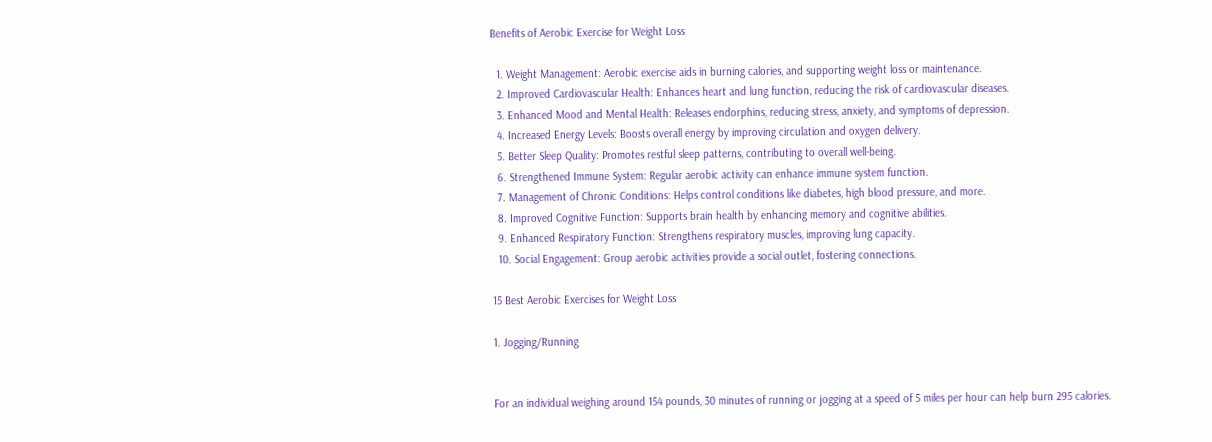Benefits of Aerobic Exercise for Weight Loss

  1. Weight Management: Aerobic exercise aids in burning calories, and supporting weight loss or maintenance.
  2. Improved Cardiovascular Health: Enhances heart and lung function, reducing the risk of cardiovascular diseases.
  3. Enhanced Mood and Mental Health: Releases endorphins, reducing stress, anxiety, and symptoms of depression.
  4. Increased Energy Levels: Boosts overall energy by improving circulation and oxygen delivery.
  5. Better Sleep Quality: Promotes restful sleep patterns, contributing to overall well-being.
  6. Strengthened Immune System: Regular aerobic activity can enhance immune system function.
  7. Management of Chronic Conditions: Helps control conditions like diabetes, high blood pressure, and more.
  8. Improved Cognitive Function: Supports brain health by enhancing memory and cognitive abilities.
  9. Enhanced Respiratory Function: Strengthens respiratory muscles, improving lung capacity.
  10. Social Engagement: Group aerobic activities provide a social outlet, fostering connections.

15 Best Aerobic Exercises for Weight Loss

1. Jogging/Running


For an individual weighing around 154 pounds, 30 minutes of running or jogging at a speed of 5 miles per hour can help burn 295 calories.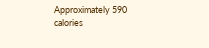Approximately 590 calories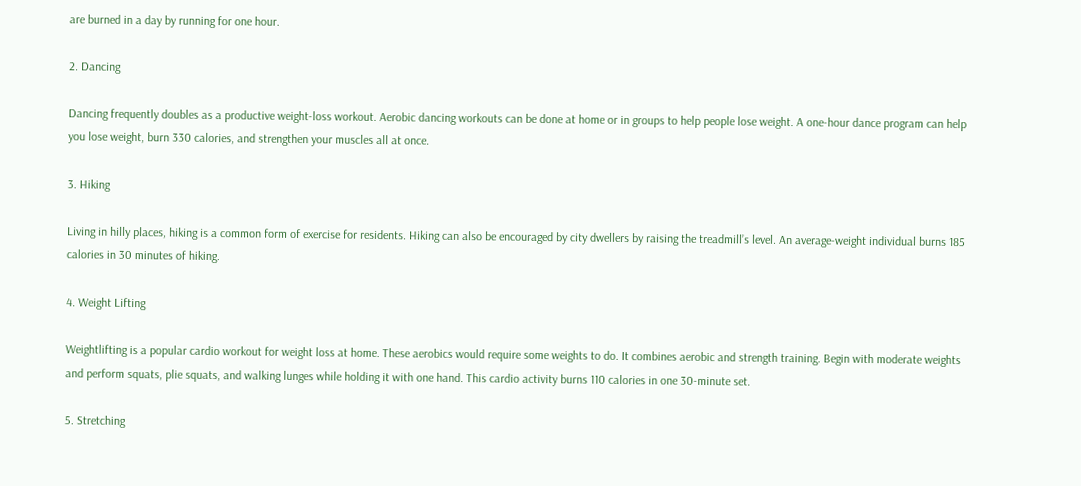are burned in a day by running for one hour.

2. Dancing

Dancing frequently doubles as a productive weight-loss workout. Aerobic dancing workouts can be done at home or in groups to help people lose weight. A one-hour dance program can help you lose weight, burn 330 calories, and strengthen your muscles all at once.

3. Hiking

Living in hilly places, hiking is a common form of exercise for residents. Hiking can also be encouraged by city dwellers by raising the treadmill’s level. An average-weight individual burns 185 calories in 30 minutes of hiking.

4. Weight Lifting

Weightlifting is a popular cardio workout for weight loss at home. These aerobics would require some weights to do. It combines aerobic and strength training. Begin with moderate weights and perform squats, plie squats, and walking lunges while holding it with one hand. This cardio activity burns 110 calories in one 30-minute set.

5. Stretching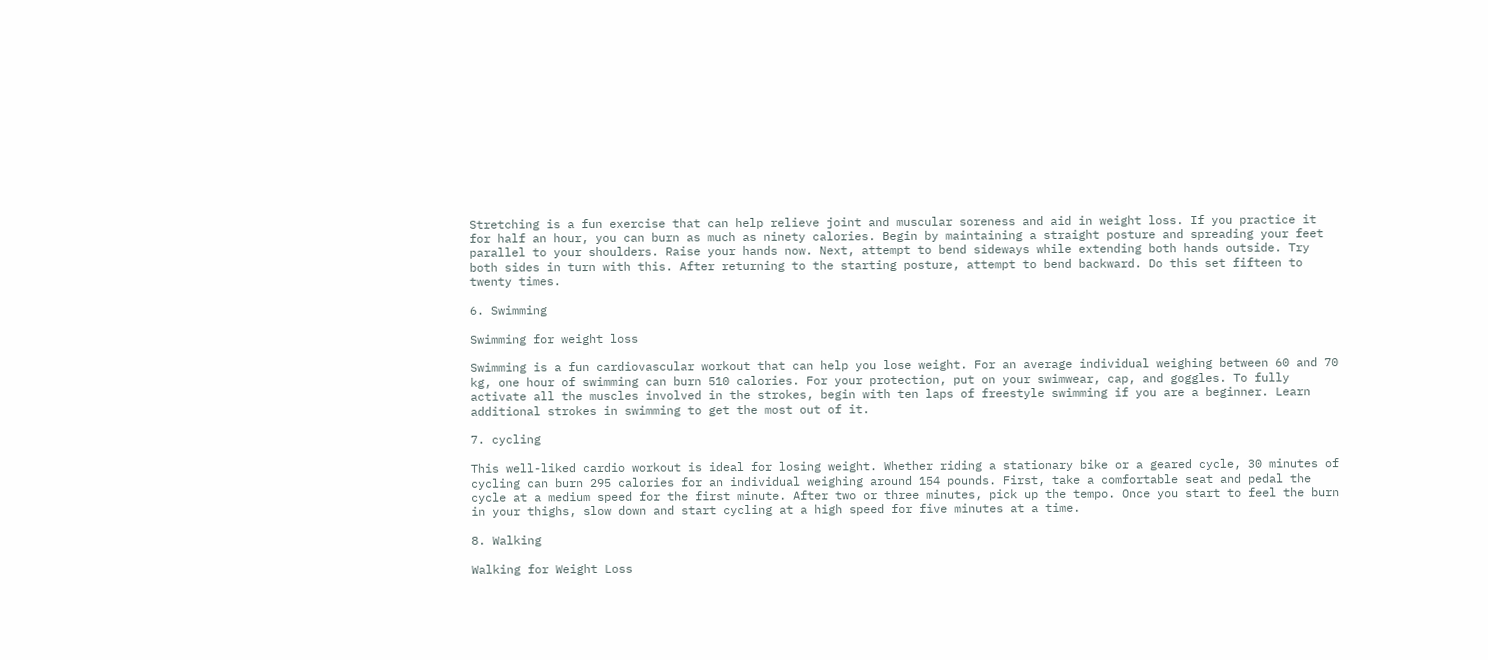Stretching is a fun exercise that can help relieve joint and muscular soreness and aid in weight loss. If you practice it for half an hour, you can burn as much as ninety calories. Begin by maintaining a straight posture and spreading your feet parallel to your shoulders. Raise your hands now. Next, attempt to bend sideways while extending both hands outside. Try both sides in turn with this. After returning to the starting posture, attempt to bend backward. Do this set fifteen to twenty times.

6. Swimming

Swimming for weight loss

Swimming is a fun cardiovascular workout that can help you lose weight. For an average individual weighing between 60 and 70 kg, one hour of swimming can burn 510 calories. For your protection, put on your swimwear, cap, and goggles. To fully activate all the muscles involved in the strokes, begin with ten laps of freestyle swimming if you are a beginner. Learn additional strokes in swimming to get the most out of it.

7. cycling

This well-liked cardio workout is ideal for losing weight. Whether riding a stationary bike or a geared cycle, 30 minutes of cycling can burn 295 calories for an individual weighing around 154 pounds. First, take a comfortable seat and pedal the cycle at a medium speed for the first minute. After two or three minutes, pick up the tempo. Once you start to feel the burn in your thighs, slow down and start cycling at a high speed for five minutes at a time.

8. Walking

Walking for Weight Loss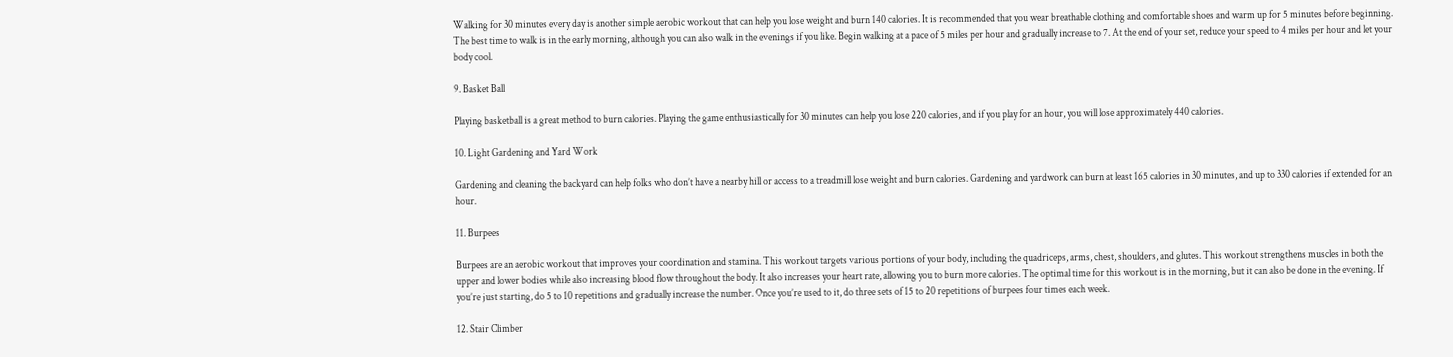Walking for 30 minutes every day is another simple aerobic workout that can help you lose weight and burn 140 calories. It is recommended that you wear breathable clothing and comfortable shoes and warm up for 5 minutes before beginning. The best time to walk is in the early morning, although you can also walk in the evenings if you like. Begin walking at a pace of 5 miles per hour and gradually increase to 7. At the end of your set, reduce your speed to 4 miles per hour and let your body cool.

9. Basket Ball

Playing basketball is a great method to burn calories. Playing the game enthusiastically for 30 minutes can help you lose 220 calories, and if you play for an hour, you will lose approximately 440 calories.

10. Light Gardening and Yard Work

Gardening and cleaning the backyard can help folks who don’t have a nearby hill or access to a treadmill lose weight and burn calories. Gardening and yardwork can burn at least 165 calories in 30 minutes, and up to 330 calories if extended for an hour.

11. Burpees

Burpees are an aerobic workout that improves your coordination and stamina. This workout targets various portions of your body, including the quadriceps, arms, chest, shoulders, and glutes. This workout strengthens muscles in both the upper and lower bodies while also increasing blood flow throughout the body. It also increases your heart rate, allowing you to burn more calories. The optimal time for this workout is in the morning, but it can also be done in the evening. If you’re just starting, do 5 to 10 repetitions and gradually increase the number. Once you’re used to it, do three sets of 15 to 20 repetitions of burpees four times each week.

12. Stair Climber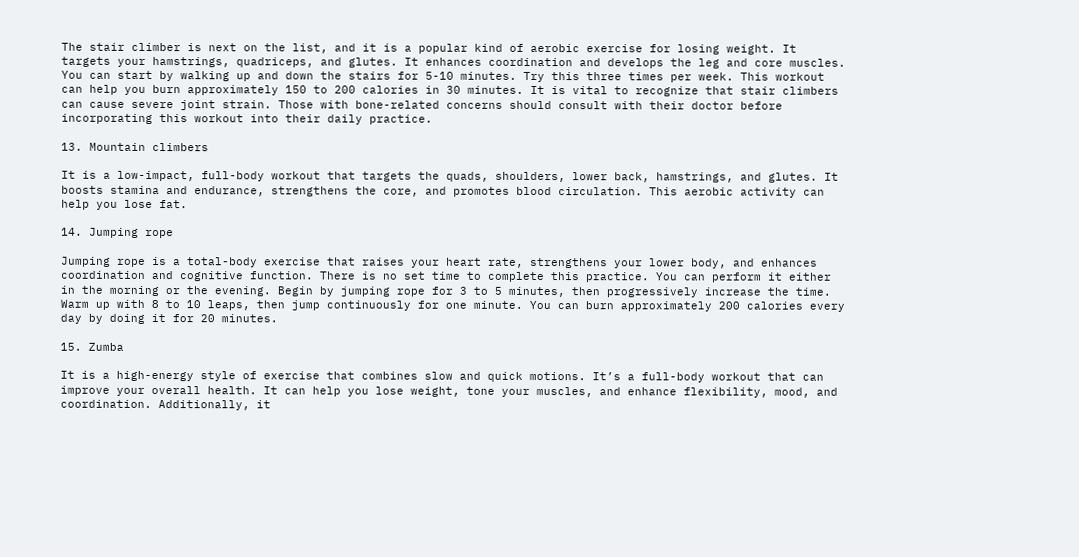The stair climber is next on the list, and it is a popular kind of aerobic exercise for losing weight. It targets your hamstrings, quadriceps, and glutes. It enhances coordination and develops the leg and core muscles. You can start by walking up and down the stairs for 5-10 minutes. Try this three times per week. This workout can help you burn approximately 150 to 200 calories in 30 minutes. It is vital to recognize that stair climbers can cause severe joint strain. Those with bone-related concerns should consult with their doctor before incorporating this workout into their daily practice.

13. Mountain climbers

It is a low-impact, full-body workout that targets the quads, shoulders, lower back, hamstrings, and glutes. It boosts stamina and endurance, strengthens the core, and promotes blood circulation. This aerobic activity can help you lose fat.

14. Jumping rope

Jumping rope is a total-body exercise that raises your heart rate, strengthens your lower body, and enhances coordination and cognitive function. There is no set time to complete this practice. You can perform it either in the morning or the evening. Begin by jumping rope for 3 to 5 minutes, then progressively increase the time. Warm up with 8 to 10 leaps, then jump continuously for one minute. You can burn approximately 200 calories every day by doing it for 20 minutes.

15. Zumba

It is a high-energy style of exercise that combines slow and quick motions. It’s a full-body workout that can improve your overall health. It can help you lose weight, tone your muscles, and enhance flexibility, mood, and coordination. Additionally, it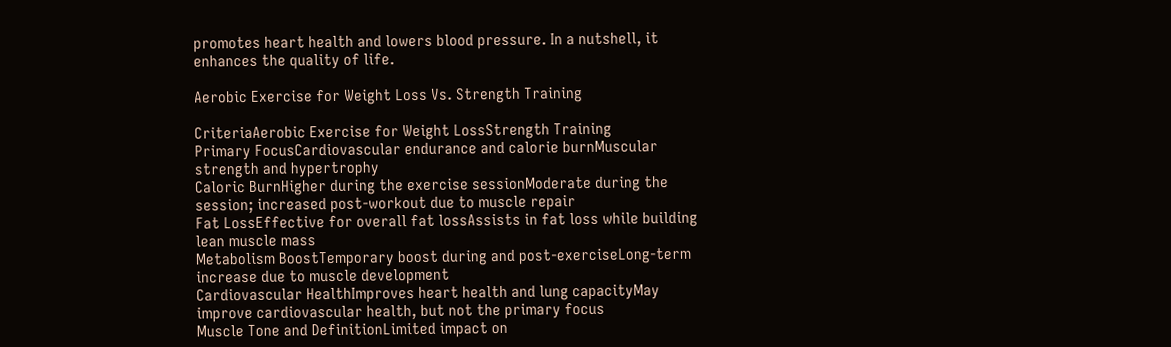promotes heart health and lowers blood pressure. In a nutshell, it enhances the quality of life.

Aerobic Exercise for Weight Loss Vs. Strength Training

CriteriaAerobic Exercise for Weight LossStrength Training
Primary FocusCardiovascular endurance and calorie burnMuscular strength and hypertrophy
Caloric BurnHigher during the exercise sessionModerate during the session; increased post-workout due to muscle repair
Fat LossEffective for overall fat lossAssists in fat loss while building lean muscle mass
Metabolism BoostTemporary boost during and post-exerciseLong-term increase due to muscle development
Cardiovascular HealthImproves heart health and lung capacityMay improve cardiovascular health, but not the primary focus
Muscle Tone and DefinitionLimited impact on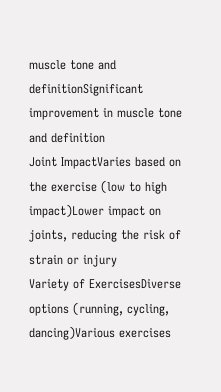muscle tone and definitionSignificant improvement in muscle tone and definition
Joint ImpactVaries based on the exercise (low to high impact)Lower impact on joints, reducing the risk of strain or injury
Variety of ExercisesDiverse options (running, cycling, dancing)Various exercises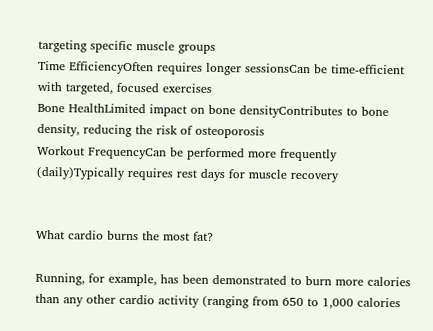targeting specific muscle groups
Time EfficiencyOften requires longer sessionsCan be time-efficient with targeted, focused exercises
Bone HealthLimited impact on bone densityContributes to bone density, reducing the risk of osteoporosis
Workout FrequencyCan be performed more frequently (daily)Typically requires rest days for muscle recovery


What cardio burns the most fat?

Running, for example, has been demonstrated to burn more calories than any other cardio activity (ranging from 650 to 1,000 calories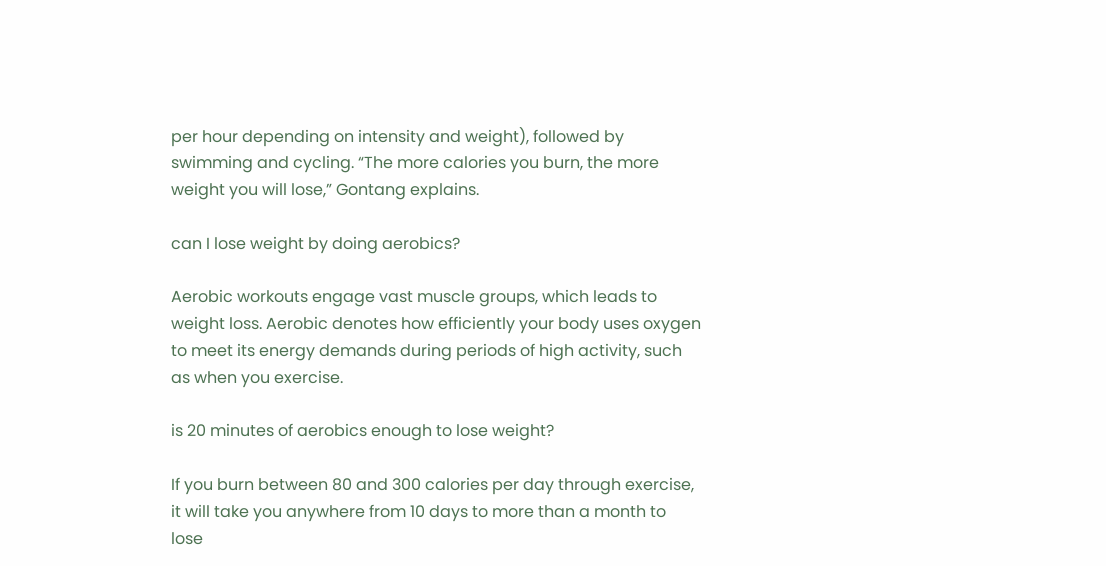per hour depending on intensity and weight), followed by swimming and cycling. “The more calories you burn, the more weight you will lose,” Gontang explains.

can I lose weight by doing aerobics?

Aerobic workouts engage vast muscle groups, which leads to weight loss. Aerobic denotes how efficiently your body uses oxygen to meet its energy demands during periods of high activity, such as when you exercise.

is 20 minutes of aerobics enough to lose weight?

If you burn between 80 and 300 calories per day through exercise, it will take you anywhere from 10 days to more than a month to lose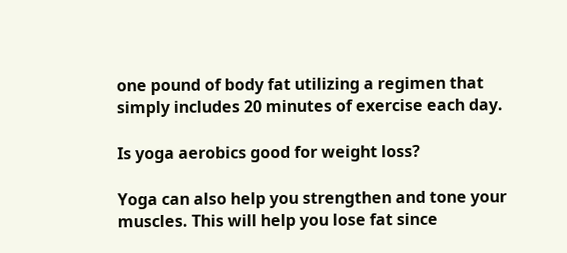one pound of body fat utilizing a regimen that simply includes 20 minutes of exercise each day.

Is yoga aerobics good for weight loss?

Yoga can also help you strengthen and tone your muscles. This will help you lose fat since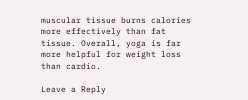muscular tissue burns calories more effectively than fat tissue. Overall, yoga is far more helpful for weight loss than cardio.

Leave a Reply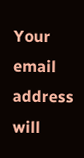Your email address will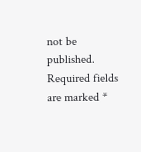not be published. Required fields are marked *